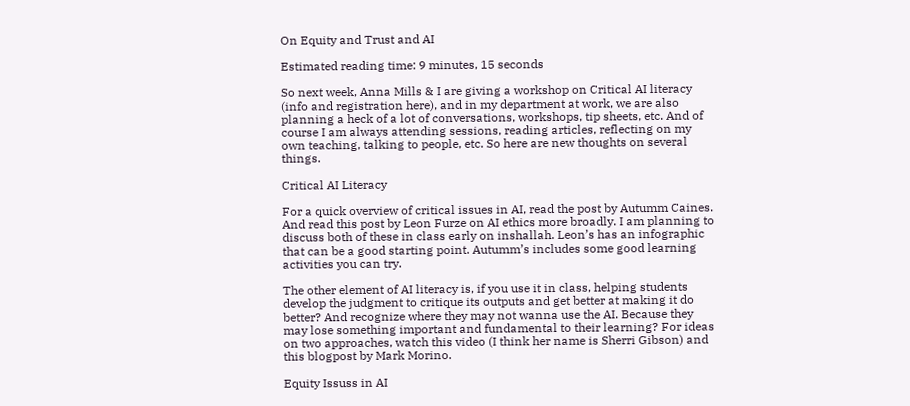On Equity and Trust and AI

Estimated reading time: 9 minutes, 15 seconds

So next week, Anna Mills & I are giving a workshop on Critical AI literacy (info and registration here), and in my department at work, we are also planning a heck of a lot of conversations, workshops, tip sheets, etc. And of course I am always attending sessions, reading articles, reflecting on my own teaching, talking to people, etc. So here are new thoughts on several things.

Critical AI Literacy

For a quick overview of critical issues in AI, read the post by Autumm Caines. And read this post by Leon Furze on AI ethics more broadly. I am planning to discuss both of these in class early on inshallah. Leon’s has an infographic that can be a good starting point. Autumm’s includes some good learning activities you can try.

The other element of AI literacy is, if you use it in class, helping students develop the judgment to critique its outputs and get better at making it do better? And recognize where they may not wanna use the AI. Because they may lose something important and fundamental to their learning? For ideas on two approaches, watch this video (I think her name is Sherri Gibson) and this blogpost by Mark Morino.

Equity Issuss in AI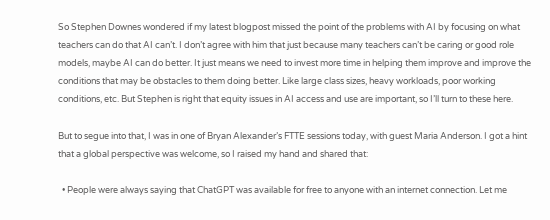So Stephen Downes wondered if my latest blogpost missed the point of the problems with AI by focusing on what teachers can do that AI can’t. I don’t agree with him that just because many teachers can’t be caring or good role models, maybe AI can do better. It just means we need to invest more time in helping them improve and improve the conditions that may be obstacles to them doing better. Like large class sizes, heavy workloads, poor working conditions, etc. But Stephen is right that equity issues in AI access and use are important, so I’ll turn to these here.

But to segue into that, I was in one of Bryan Alexander’s FTTE sessions today, with guest Maria Anderson. I got a hint that a global perspective was welcome, so I raised my hand and shared that:

  • People were always saying that ChatGPT was available for free to anyone with an internet connection. Let me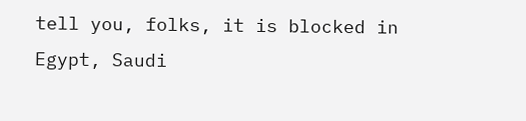tell you, folks, it is blocked in Egypt, Saudi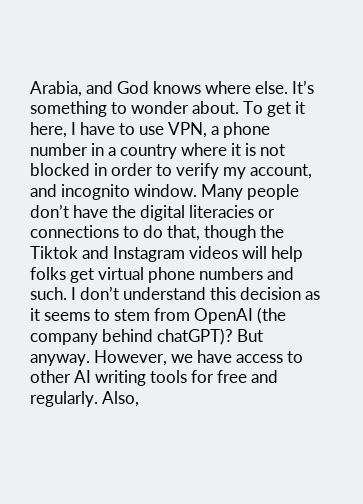Arabia, and God knows where else. It’s something to wonder about. To get it here, I have to use VPN, a phone number in a country where it is not blocked in order to verify my account, and incognito window. Many people don’t have the digital literacies or connections to do that, though the Tiktok and Instagram videos will help folks get virtual phone numbers and such. I don’t understand this decision as it seems to stem from OpenAI (the company behind chatGPT)? But anyway. However, we have access to other AI writing tools for free and regularly. Also,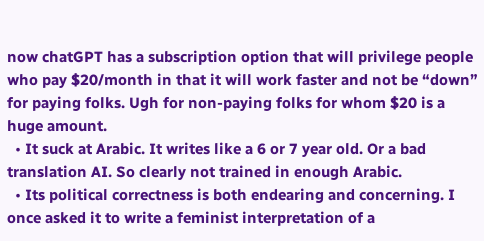now chatGPT has a subscription option that will privilege people who pay $20/month in that it will work faster and not be “down” for paying folks. Ugh for non-paying folks for whom $20 is a huge amount.
  • It suck at Arabic. It writes like a 6 or 7 year old. Or a bad translation AI. So clearly not trained in enough Arabic.
  • Its political correctness is both endearing and concerning. I once asked it to write a feminist interpretation of a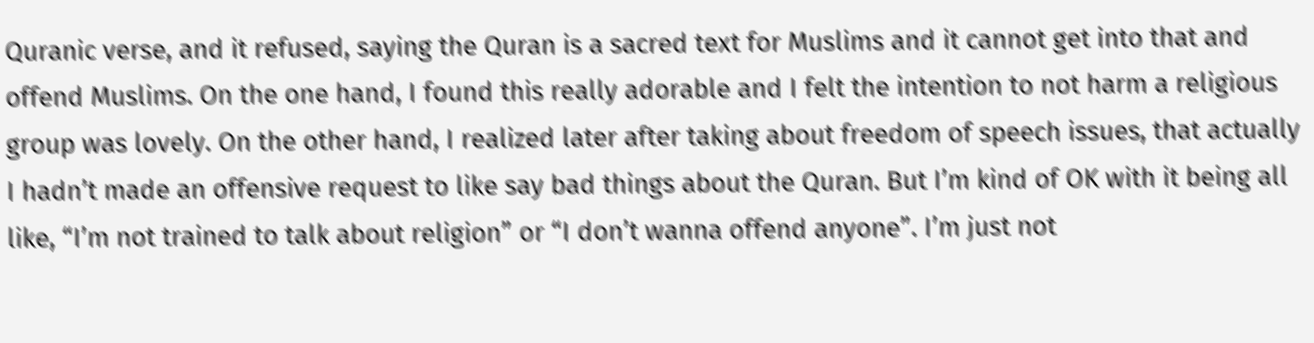Quranic verse, and it refused, saying the Quran is a sacred text for Muslims and it cannot get into that and offend Muslims. On the one hand, I found this really adorable and I felt the intention to not harm a religious group was lovely. On the other hand, I realized later after taking about freedom of speech issues, that actually I hadn’t made an offensive request to like say bad things about the Quran. But I’m kind of OK with it being all like, “I’m not trained to talk about religion” or “I don’t wanna offend anyone”. I’m just not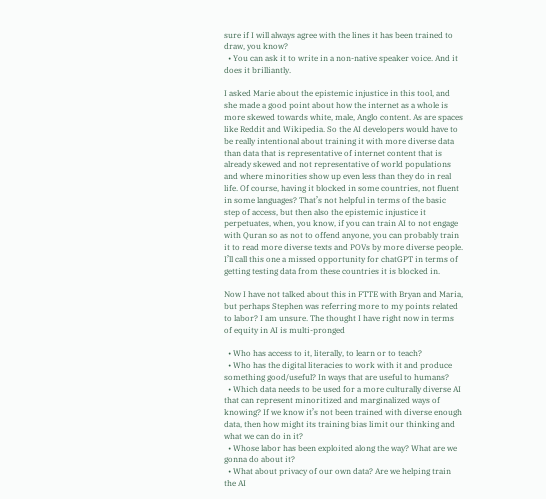sure if I will always agree with the lines it has been trained to draw, you know?
  • You can ask it to write in a non-native speaker voice. And it does it brilliantly.

I asked Marie about the epistemic injustice in this tool, and she made a good point about how the internet as a whole is more skewed towards white, male, Anglo content. As are spaces like Reddit and Wikipedia. So the AI developers would have to be really intentional about training it with more diverse data than data that is representative of internet content that is already skewed and not representative of world populations and where minorities show up even less than they do in real life. Of course, having it blocked in some countries, not fluent in some languages? That’s not helpful in terms of the basic step of access, but then also the epistemic injustice it perpetuates, when, you know, if you can train AI to not engage with Quran so as not to offend anyone, you can probably train it to read more diverse texts and POVs by more diverse people. I’ll call this one a missed opportunity for chatGPT in terms of getting testing data from these countries it is blocked in.

Now I have not talked about this in FTTE with Bryan and Maria, but perhaps Stephen was referring more to my points related to labor? I am unsure. The thought I have right now in terms of equity in AI is multi-pronged

  • Who has access to it, literally, to learn or to teach?
  • Who has the digital literacies to work with it and produce something good/useful? In ways that are useful to humans?
  • Which data needs to be used for a more culturally diverse AI that can represent minoritized and marginalized ways of knowing? If we know it’s not been trained with diverse enough data, then how might its training bias limit our thinking and what we can do in it?
  • Whose labor has been exploited along the way? What are we gonna do about it?
  • What about privacy of our own data? Are we helping train the AI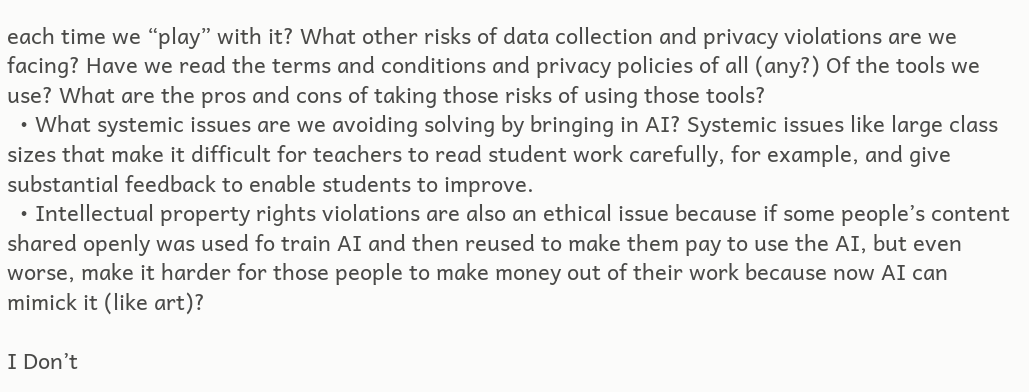each time we “play” with it? What other risks of data collection and privacy violations are we facing? Have we read the terms and conditions and privacy policies of all (any?) Of the tools we use? What are the pros and cons of taking those risks of using those tools?
  • What systemic issues are we avoiding solving by bringing in AI? Systemic issues like large class sizes that make it difficult for teachers to read student work carefully, for example, and give substantial feedback to enable students to improve.
  • Intellectual property rights violations are also an ethical issue because if some people’s content shared openly was used fo train AI and then reused to make them pay to use the AI, but even worse, make it harder for those people to make money out of their work because now AI can mimick it (like art)?

I Don’t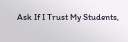Ask If I Trust My Students,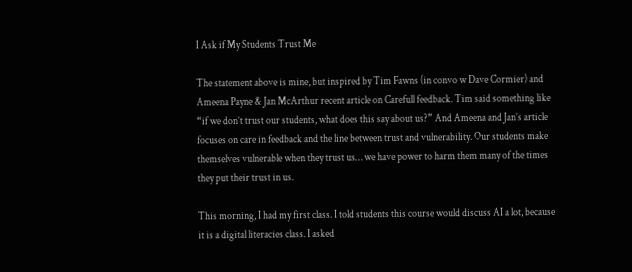I Ask if My Students Trust Me

The statement above is mine, but inspired by Tim Fawns (in convo w Dave Cormier) and Ameena Payne & Jan McArthur recent article on Carefull feedback. Tim said something like “if we don’t trust our students, what does this say about us?” And Ameena and Jan’s article focuses on care in feedback and the line between trust and vulnerability. Our students make themselves vulnerable when they trust us… we have power to harm them many of the times they put their trust in us.

This morning, I had my first class. I told students this course would discuss AI a lot, because it is a digital literacies class. I asked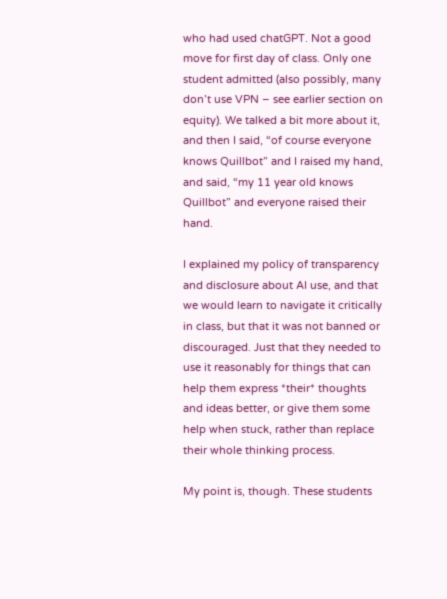who had used chatGPT. Not a good move for first day of class. Only one student admitted (also possibly, many don’t use VPN – see earlier section on equity). We talked a bit more about it, and then I said, “of course everyone knows Quillbot” and I raised my hand, and said, “my 11 year old knows Quillbot” and everyone raised their hand.

I explained my policy of transparency and disclosure about AI use, and that we would learn to navigate it critically in class, but that it was not banned or discouraged. Just that they needed to use it reasonably for things that can help them express *their* thoughts and ideas better, or give them some help when stuck, rather than replace their whole thinking process.

My point is, though. These students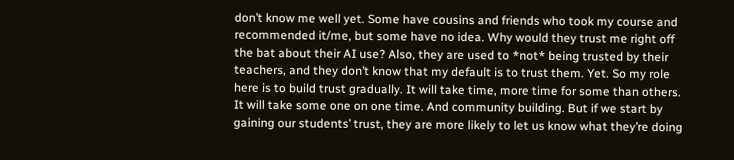don’t know me well yet. Some have cousins and friends who took my course and recommended it/me, but some have no idea. Why would they trust me right off the bat about their AI use? Also, they are used to *not* being trusted by their teachers, and they don’t know that my default is to trust them. Yet. So my role here is to build trust gradually. It will take time, more time for some than others. It will take some one on one time. And community building. But if we start by gaining our students’ trust, they are more likely to let us know what they’re doing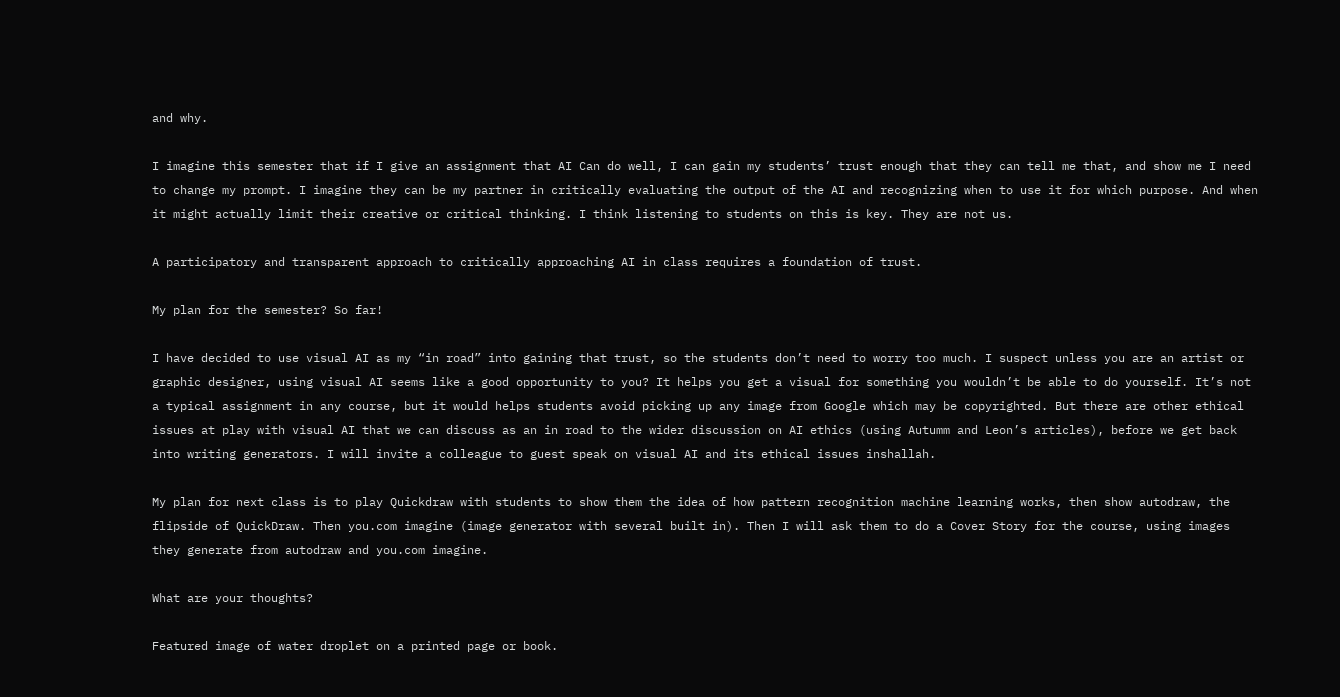and why.

I imagine this semester that if I give an assignment that AI Can do well, I can gain my students’ trust enough that they can tell me that, and show me I need to change my prompt. I imagine they can be my partner in critically evaluating the output of the AI and recognizing when to use it for which purpose. And when it might actually limit their creative or critical thinking. I think listening to students on this is key. They are not us.

A participatory and transparent approach to critically approaching AI in class requires a foundation of trust.

My plan for the semester? So far!

I have decided to use visual AI as my “in road” into gaining that trust, so the students don’t need to worry too much. I suspect unless you are an artist or graphic designer, using visual AI seems like a good opportunity to you? It helps you get a visual for something you wouldn’t be able to do yourself. It’s not a typical assignment in any course, but it would helps students avoid picking up any image from Google which may be copyrighted. But there are other ethical issues at play with visual AI that we can discuss as an in road to the wider discussion on AI ethics (using Autumm and Leon’s articles), before we get back into writing generators. I will invite a colleague to guest speak on visual AI and its ethical issues inshallah.

My plan for next class is to play Quickdraw with students to show them the idea of how pattern recognition machine learning works, then show autodraw, the flipside of QuickDraw. Then you.com imagine (image generator with several built in). Then I will ask them to do a Cover Story for the course, using images they generate from autodraw and you.com imagine.

What are your thoughts?

Featured image of water droplet on a printed page or book.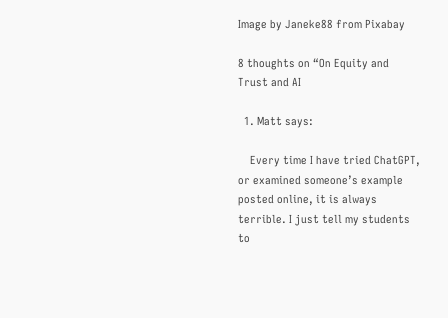Image by Janeke88 from Pixabay

8 thoughts on “On Equity and Trust and AI

  1. Matt says:

    Every time I have tried ChatGPT, or examined someone’s example posted online, it is always terrible. I just tell my students to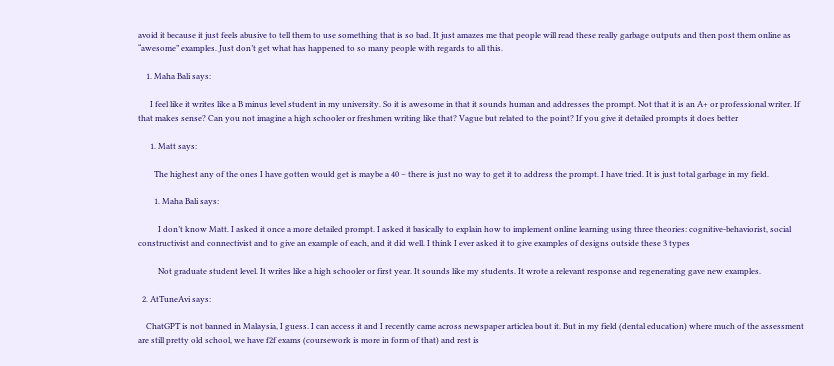avoid it because it just feels abusive to tell them to use something that is so bad. It just amazes me that people will read these really garbage outputs and then post them online as “awesome” examples. Just don’t get what has happened to so many people with regards to all this.

    1. Maha Bali says:

      I feel like it writes like a B minus level student in my university. So it is awesome in that it sounds human and addresses the prompt. Not that it is an A+ or professional writer. If that makes sense? Can you not imagine a high schooler or freshmen writing like that? Vague but related to the point? If you give it detailed prompts it does better

      1. Matt says:

        The highest any of the ones I have gotten would get is maybe a 40 – there is just no way to get it to address the prompt. I have tried. It is just total garbage in my field.

        1. Maha Bali says:

          I don’t know Matt. I asked it once a more detailed prompt. I asked it basically to explain how to implement online learning using three theories: cognitive-behaviorist, social constructivist and connectivist and to give an example of each, and it did well. I think I ever asked it to give examples of designs outside these 3 types

          Not graduate student level. It writes like a high schooler or first year. It sounds like my students. It wrote a relevant response and regenerating gave new examples.

  2. AtTuneAvi says:

    ChatGPT is not banned in Malaysia, I guess. I can access it and I recently came across newspaper articlea bout it. But in my field (dental education) where much of the assessment are still pretty old school, we have f2f exams (coursework is more in form of that) and rest is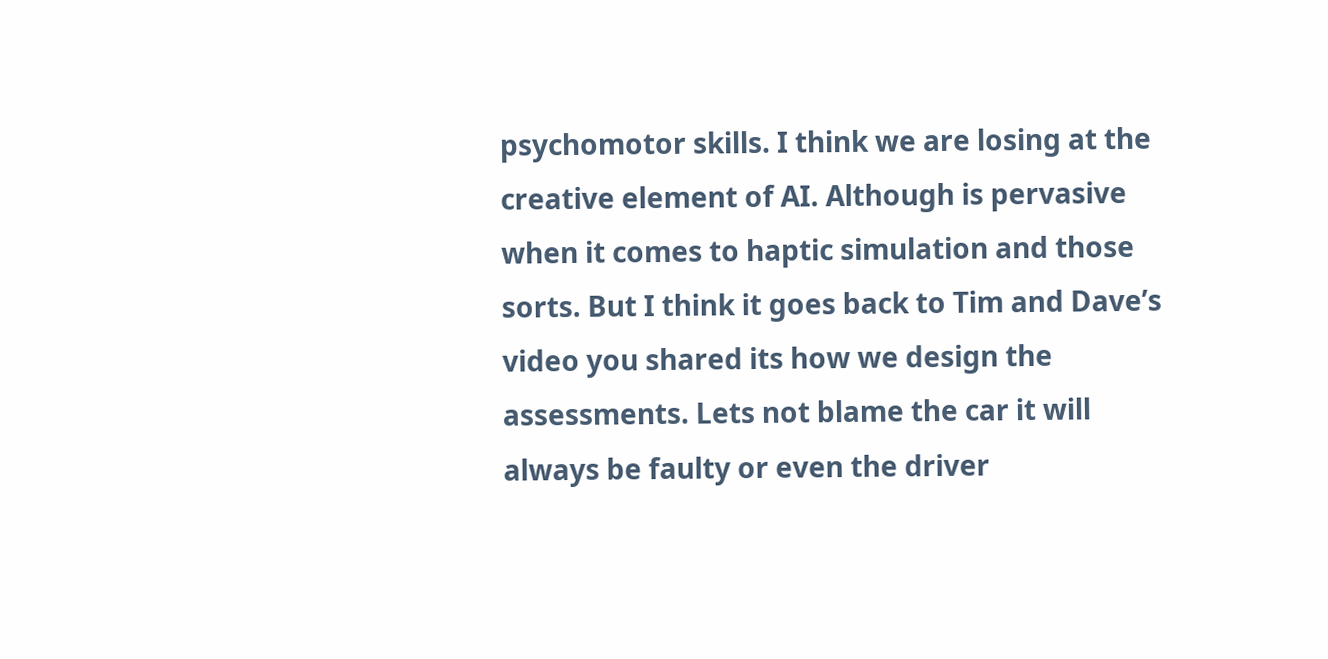psychomotor skills. I think we are losing at the creative element of AI. Although is pervasive when it comes to haptic simulation and those sorts. But I think it goes back to Tim and Dave’s video you shared its how we design the assessments. Lets not blame the car it will always be faulty or even the driver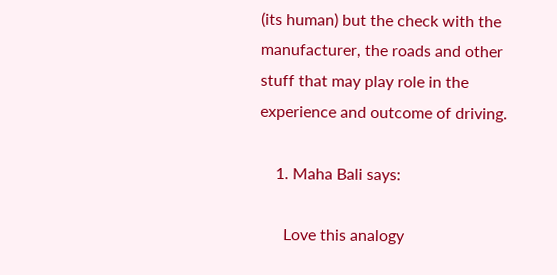(its human) but the check with the manufacturer, the roads and other stuff that may play role in the experience and outcome of driving.

    1. Maha Bali says:

      Love this analogy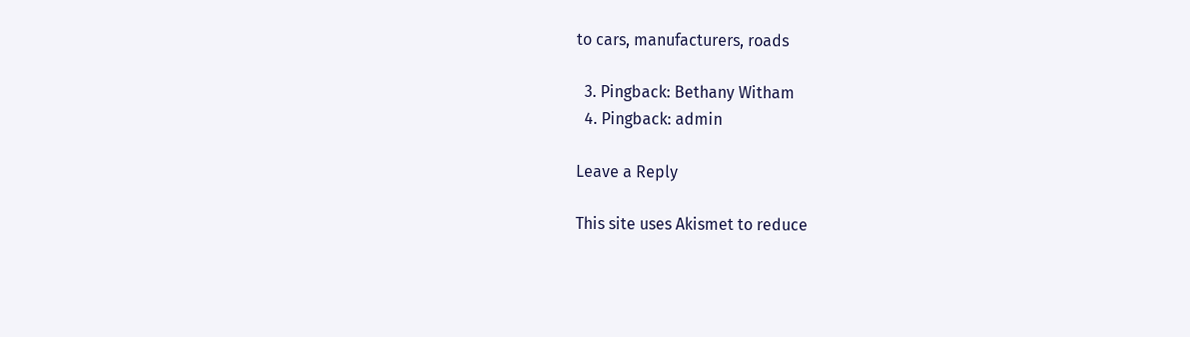to cars, manufacturers, roads

  3. Pingback: Bethany Witham
  4. Pingback: admin

Leave a Reply

This site uses Akismet to reduce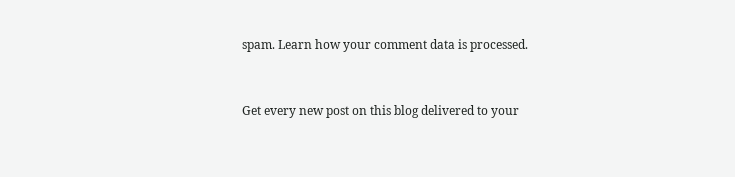spam. Learn how your comment data is processed.


Get every new post on this blog delivered to your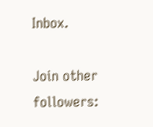Inbox.

Join other followers: